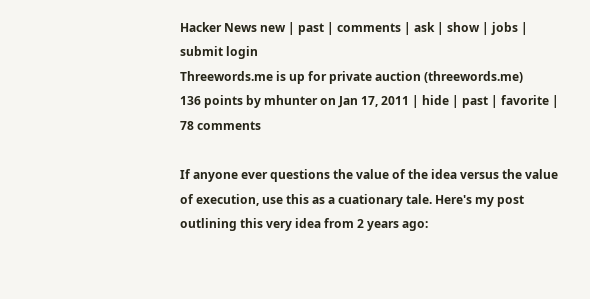Hacker News new | past | comments | ask | show | jobs | submit login
Threewords.me is up for private auction (threewords.me)
136 points by mhunter on Jan 17, 2011 | hide | past | favorite | 78 comments

If anyone ever questions the value of the idea versus the value of execution, use this as a cuationary tale. Here's my post outlining this very idea from 2 years ago: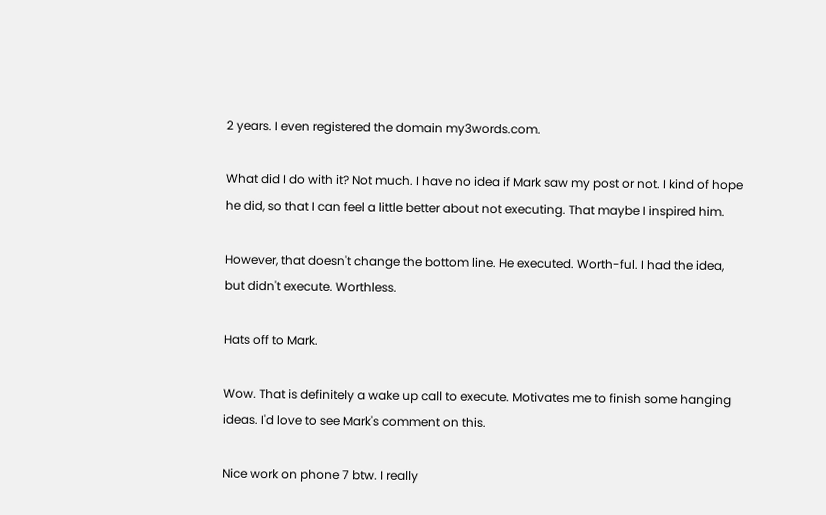2 years. I even registered the domain my3words.com.

What did I do with it? Not much. I have no idea if Mark saw my post or not. I kind of hope he did, so that I can feel a little better about not executing. That maybe I inspired him.

However, that doesn't change the bottom line. He executed. Worth-ful. I had the idea, but didn't execute. Worthless.

Hats off to Mark.

Wow. That is definitely a wake up call to execute. Motivates me to finish some hanging ideas. I'd love to see Mark's comment on this.

Nice work on phone 7 btw. I really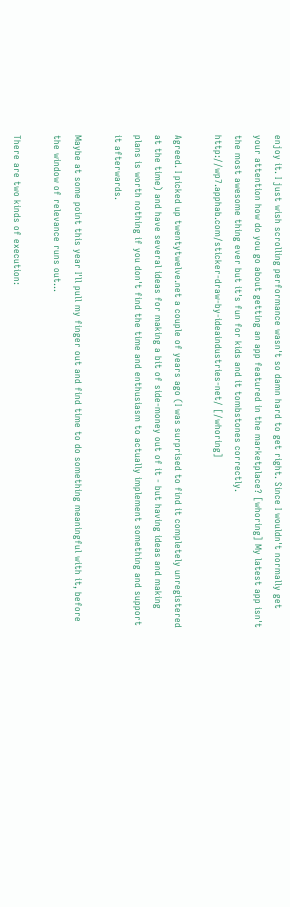enjoy it. I just wish scrolling performance wasn't so damn hard to get right. Since I wouldn't normally get your attention how do you go about getting an app featured in the marketplace? [whoring] My latest app isn't the most awesome thing ever but it's fun for kids and it tombstones correctly. http://wp7.apphab.com/sticker-draw-by-ideaindustries-net/ [/whoring]

Agreed. I picked up twentytwelve.net a couple of years ago (I was surprised to find it completely unregistered at the time) and have several ideas for making a bit of side-money out of it - but having ideas and making plans is worth nothing if you don't find the time and enthusiasm to actually implement something and support it afterwards.

Maybe at some point this year I'll pull my finger out and find time to do something meaningful with it, before the window of relevance runs out...

There are two kinds of execution: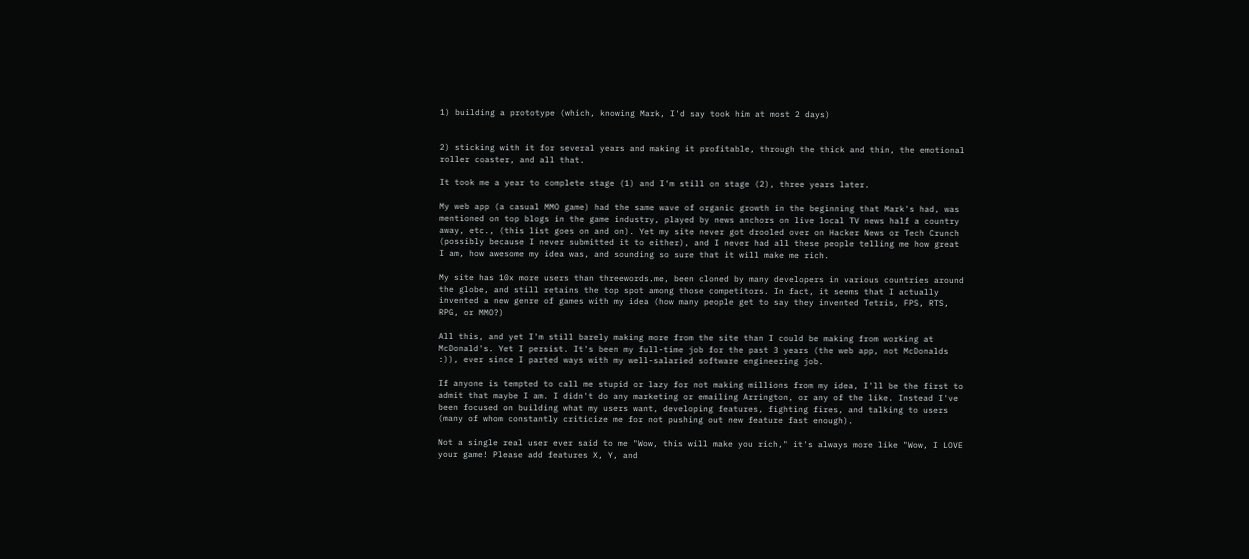1) building a prototype (which, knowing Mark, I'd say took him at most 2 days)


2) sticking with it for several years and making it profitable, through the thick and thin, the emotional roller coaster, and all that.

It took me a year to complete stage (1) and I'm still on stage (2), three years later.

My web app (a casual MMO game) had the same wave of organic growth in the beginning that Mark's had, was mentioned on top blogs in the game industry, played by news anchors on live local TV news half a country away, etc., (this list goes on and on). Yet my site never got drooled over on Hacker News or Tech Crunch (possibly because I never submitted it to either), and I never had all these people telling me how great I am, how awesome my idea was, and sounding so sure that it will make me rich.

My site has 10x more users than threewords.me, been cloned by many developers in various countries around the globe, and still retains the top spot among those competitors. In fact, it seems that I actually invented a new genre of games with my idea (how many people get to say they invented Tetris, FPS, RTS, RPG, or MMO?)

All this, and yet I'm still barely making more from the site than I could be making from working at McDonald's. Yet I persist. It's been my full-time job for the past 3 years (the web app, not McDonalds :)), ever since I parted ways with my well-salaried software engineering job.

If anyone is tempted to call me stupid or lazy for not making millions from my idea, I'll be the first to admit that maybe I am. I didn't do any marketing or emailing Arrington, or any of the like. Instead I've been focused on building what my users want, developing features, fighting fires, and talking to users (many of whom constantly criticize me for not pushing out new feature fast enough).

Not a single real user ever said to me "Wow, this will make you rich," it's always more like "Wow, I LOVE your game! Please add features X, Y, and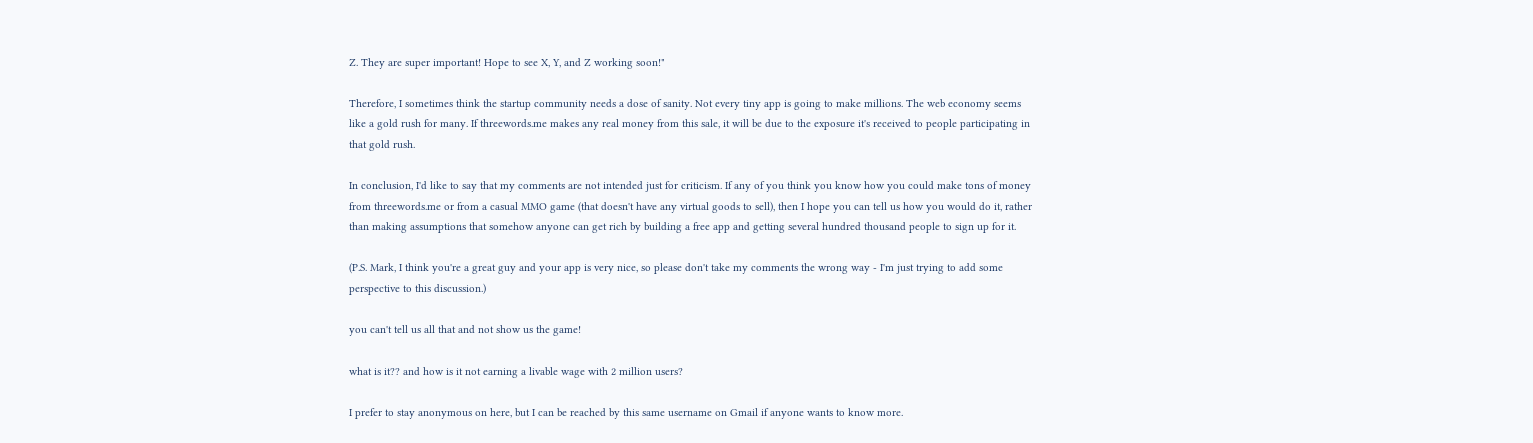Z. They are super important! Hope to see X, Y, and Z working soon!"

Therefore, I sometimes think the startup community needs a dose of sanity. Not every tiny app is going to make millions. The web economy seems like a gold rush for many. If threewords.me makes any real money from this sale, it will be due to the exposure it's received to people participating in that gold rush.

In conclusion, I'd like to say that my comments are not intended just for criticism. If any of you think you know how you could make tons of money from threewords.me or from a casual MMO game (that doesn't have any virtual goods to sell), then I hope you can tell us how you would do it, rather than making assumptions that somehow anyone can get rich by building a free app and getting several hundred thousand people to sign up for it.

(P.S. Mark, I think you're a great guy and your app is very nice, so please don't take my comments the wrong way - I'm just trying to add some perspective to this discussion.)

you can't tell us all that and not show us the game!

what is it?? and how is it not earning a livable wage with 2 million users?

I prefer to stay anonymous on here, but I can be reached by this same username on Gmail if anyone wants to know more.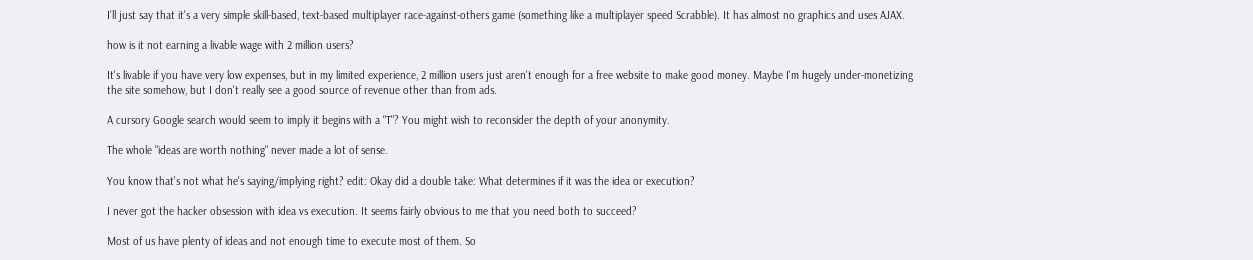I'll just say that it's a very simple skill-based, text-based multiplayer race-against-others game (something like a multiplayer speed Scrabble). It has almost no graphics and uses AJAX.

how is it not earning a livable wage with 2 million users?

It's livable if you have very low expenses, but in my limited experience, 2 million users just aren't enough for a free website to make good money. Maybe I'm hugely under-monetizing the site somehow, but I don't really see a good source of revenue other than from ads.

A cursory Google search would seem to imply it begins with a "T"? You might wish to reconsider the depth of your anonymity.

The whole "ideas are worth nothing" never made a lot of sense.

You know that's not what he's saying/implying right? edit: Okay did a double take: What determines if it was the idea or execution?

I never got the hacker obsession with idea vs execution. It seems fairly obvious to me that you need both to succeed?

Most of us have plenty of ideas and not enough time to execute most of them. So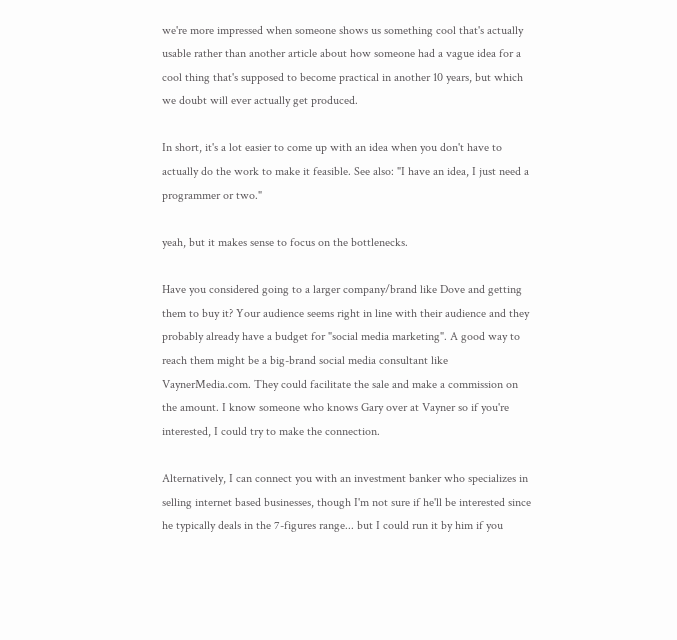we're more impressed when someone shows us something cool that's actually usable rather than another article about how someone had a vague idea for a cool thing that's supposed to become practical in another 10 years, but which we doubt will ever actually get produced.

In short, it's a lot easier to come up with an idea when you don't have to actually do the work to make it feasible. See also: "I have an idea, I just need a programmer or two."

yeah, but it makes sense to focus on the bottlenecks.

Have you considered going to a larger company/brand like Dove and getting them to buy it? Your audience seems right in line with their audience and they probably already have a budget for "social media marketing". A good way to reach them might be a big-brand social media consultant like VaynerMedia.com. They could facilitate the sale and make a commission on the amount. I know someone who knows Gary over at Vayner so if you're interested, I could try to make the connection.

Alternatively, I can connect you with an investment banker who specializes in selling internet based businesses, though I'm not sure if he'll be interested since he typically deals in the 7-figures range... but I could run it by him if you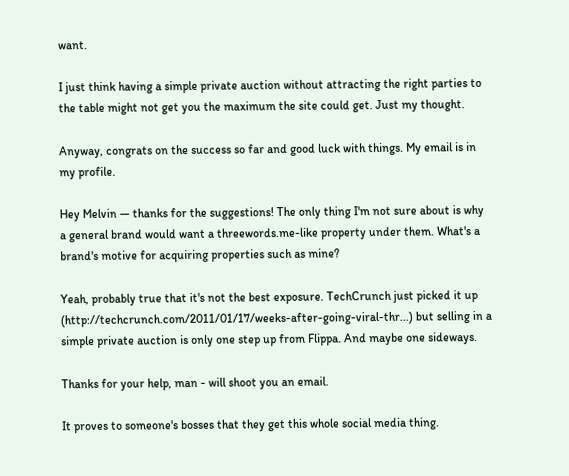want.

I just think having a simple private auction without attracting the right parties to the table might not get you the maximum the site could get. Just my thought.

Anyway, congrats on the success so far and good luck with things. My email is in my profile.

Hey Melvin — thanks for the suggestions! The only thing I'm not sure about is why a general brand would want a threewords.me-like property under them. What's a brand's motive for acquiring properties such as mine?

Yeah, probably true that it's not the best exposure. TechCrunch just picked it up (http://techcrunch.com/2011/01/17/weeks-after-going-viral-thr...) but selling in a simple private auction is only one step up from Flippa. And maybe one sideways.

Thanks for your help, man - will shoot you an email.

It proves to someone's bosses that they get this whole social media thing.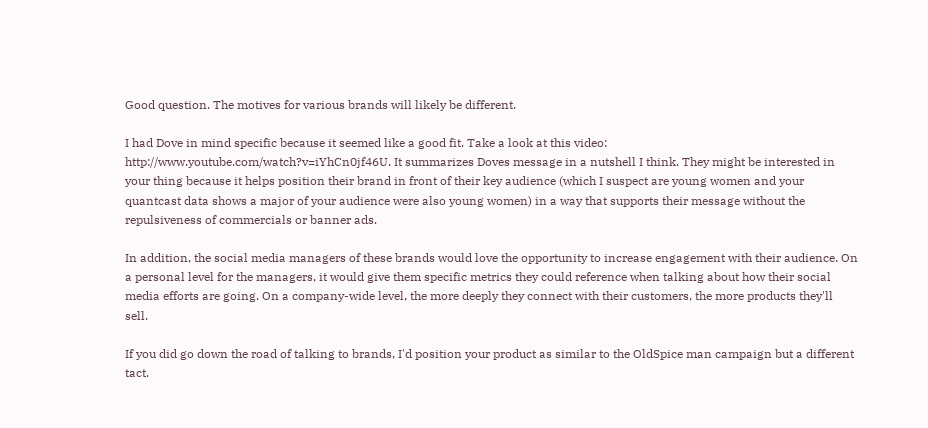Good question. The motives for various brands will likely be different.

I had Dove in mind specific because it seemed like a good fit. Take a look at this video: http://www.youtube.com/watch?v=iYhCn0jf46U. It summarizes Doves message in a nutshell I think. They might be interested in your thing because it helps position their brand in front of their key audience (which I suspect are young women and your quantcast data shows a major of your audience were also young women) in a way that supports their message without the repulsiveness of commercials or banner ads.

In addition, the social media managers of these brands would love the opportunity to increase engagement with their audience. On a personal level for the managers, it would give them specific metrics they could reference when talking about how their social media efforts are going. On a company-wide level, the more deeply they connect with their customers, the more products they'll sell.

If you did go down the road of talking to brands, I'd position your product as similar to the OldSpice man campaign but a different tact.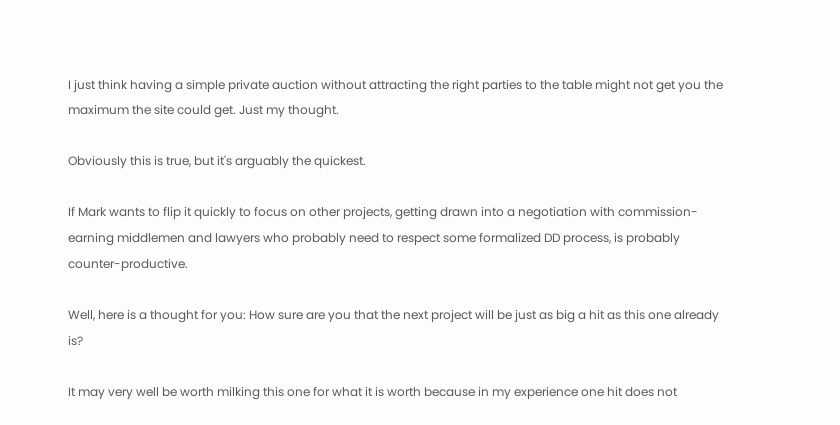I just think having a simple private auction without attracting the right parties to the table might not get you the maximum the site could get. Just my thought.

Obviously this is true, but it's arguably the quickest.

If Mark wants to flip it quickly to focus on other projects, getting drawn into a negotiation with commission-earning middlemen and lawyers who probably need to respect some formalized DD process, is probably counter-productive.

Well, here is a thought for you: How sure are you that the next project will be just as big a hit as this one already is?

It may very well be worth milking this one for what it is worth because in my experience one hit does not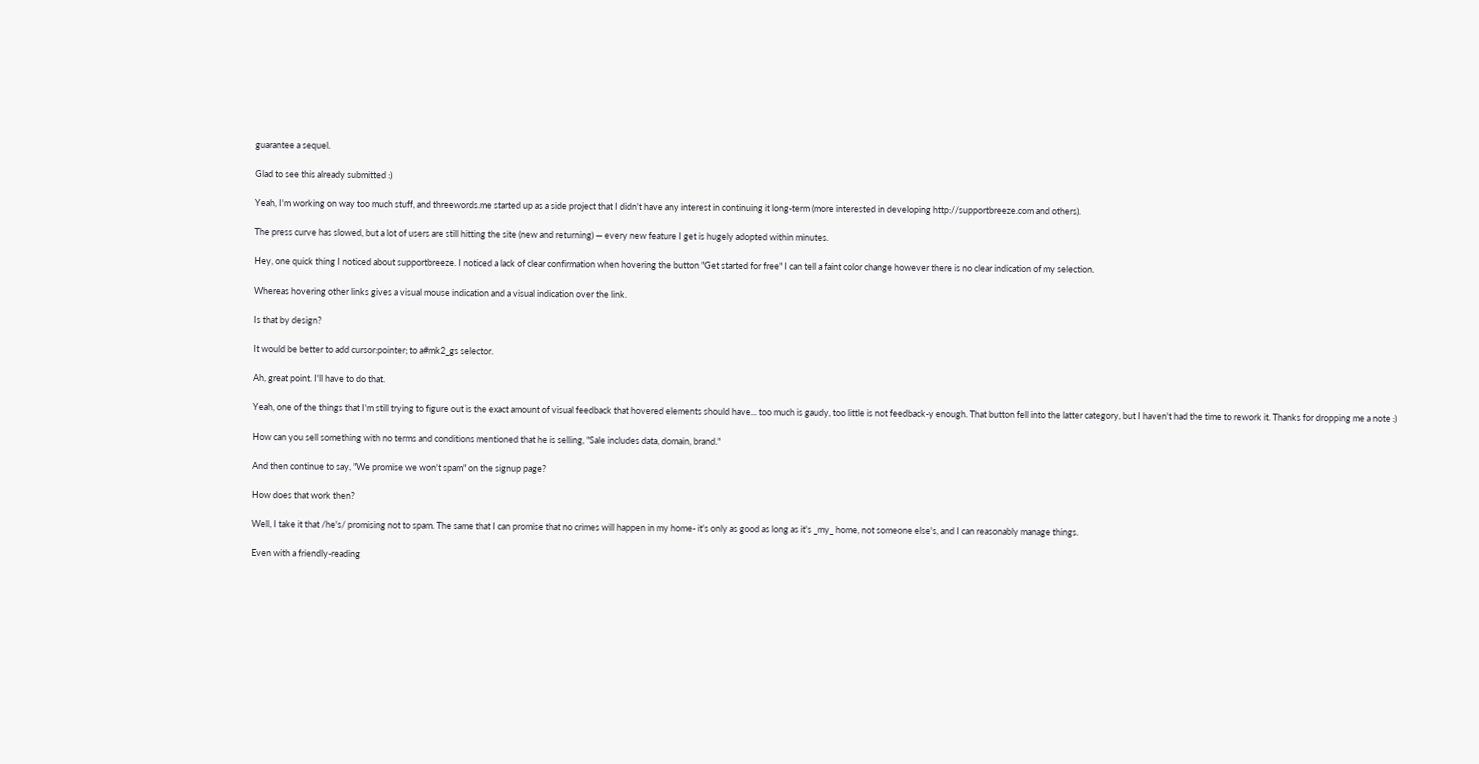guarantee a sequel.

Glad to see this already submitted :)

Yeah, I'm working on way too much stuff, and threewords.me started up as a side project that I didn't have any interest in continuing it long-term (more interested in developing http://supportbreeze.com and others).

The press curve has slowed, but a lot of users are still hitting the site (new and returning) — every new feature I get is hugely adopted within minutes.

Hey, one quick thing I noticed about supportbreeze. I noticed a lack of clear confirmation when hovering the button "Get started for free" I can tell a faint color change however there is no clear indication of my selection.

Whereas hovering other links gives a visual mouse indication and a visual indication over the link.

Is that by design?

It would be better to add cursor:pointer; to a#mk2_gs selector.

Ah, great point. I'll have to do that.

Yeah, one of the things that I'm still trying to figure out is the exact amount of visual feedback that hovered elements should have... too much is gaudy, too little is not feedback-y enough. That button fell into the latter category, but I haven't had the time to rework it. Thanks for dropping me a note :)

How can you sell something with no terms and conditions mentioned that he is selling, "Sale includes data, domain, brand."

And then continue to say, "We promise we won't spam" on the signup page?

How does that work then?

Well, I take it that /he's/ promising not to spam. The same that I can promise that no crimes will happen in my home- it's only as good as long as it's _my_ home, not someone else's, and I can reasonably manage things.

Even with a friendly-reading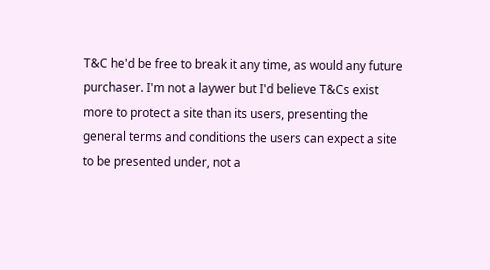T&C he'd be free to break it any time, as would any future purchaser. I'm not a laywer but I'd believe T&Cs exist more to protect a site than its users, presenting the general terms and conditions the users can expect a site to be presented under, not a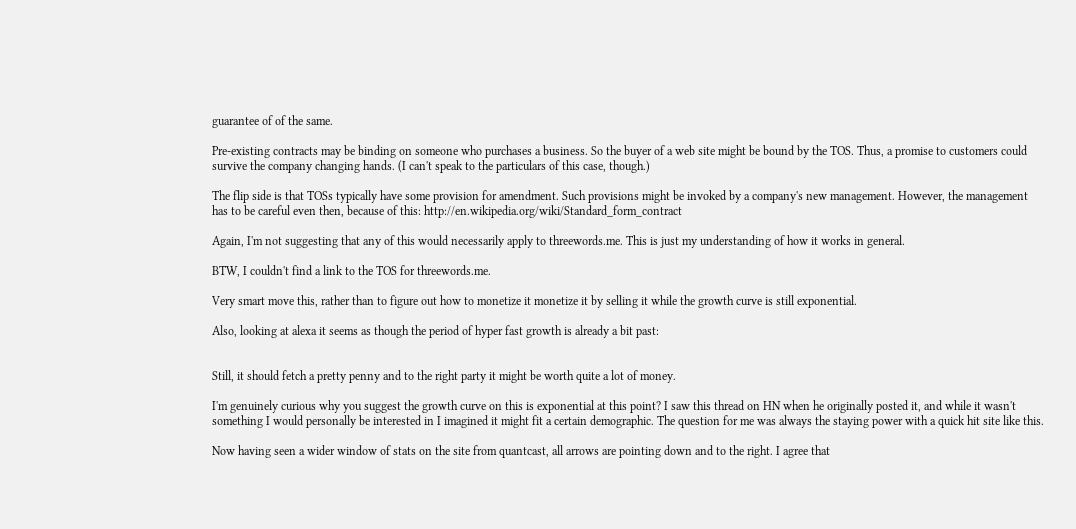guarantee of of the same.

Pre-existing contracts may be binding on someone who purchases a business. So the buyer of a web site might be bound by the TOS. Thus, a promise to customers could survive the company changing hands. (I can't speak to the particulars of this case, though.)

The flip side is that TOSs typically have some provision for amendment. Such provisions might be invoked by a company's new management. However, the management has to be careful even then, because of this: http://en.wikipedia.org/wiki/Standard_form_contract

Again, I'm not suggesting that any of this would necessarily apply to threewords.me. This is just my understanding of how it works in general.

BTW, I couldn't find a link to the TOS for threewords.me.

Very smart move this, rather than to figure out how to monetize it monetize it by selling it while the growth curve is still exponential.

Also, looking at alexa it seems as though the period of hyper fast growth is already a bit past:


Still, it should fetch a pretty penny and to the right party it might be worth quite a lot of money.

I'm genuinely curious why you suggest the growth curve on this is exponential at this point? I saw this thread on HN when he originally posted it, and while it wasn't something I would personally be interested in I imagined it might fit a certain demographic. The question for me was always the staying power with a quick hit site like this.

Now having seen a wider window of stats on the site from quantcast, all arrows are pointing down and to the right. I agree that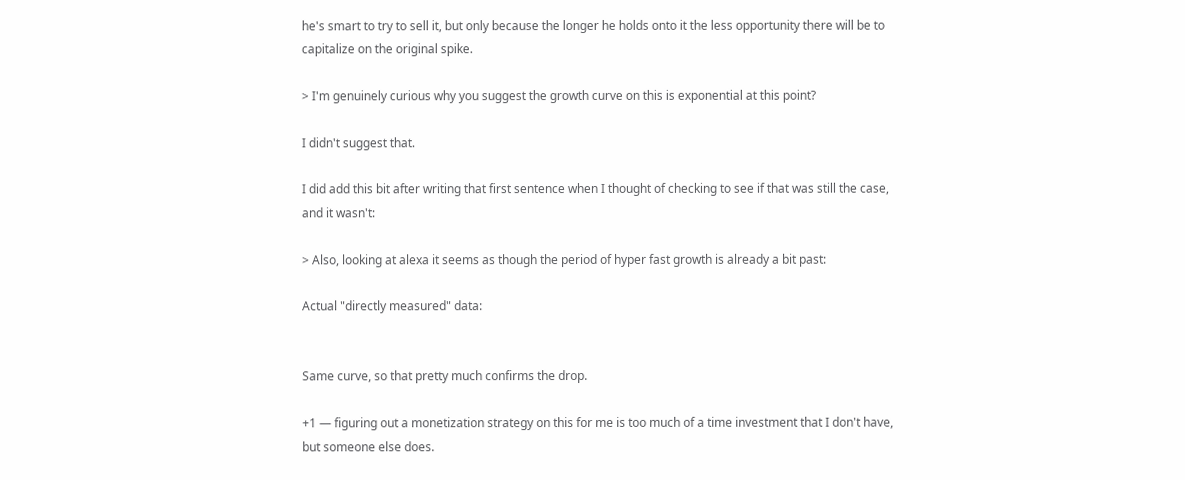he's smart to try to sell it, but only because the longer he holds onto it the less opportunity there will be to capitalize on the original spike.

> I'm genuinely curious why you suggest the growth curve on this is exponential at this point?

I didn't suggest that.

I did add this bit after writing that first sentence when I thought of checking to see if that was still the case, and it wasn't:

> Also, looking at alexa it seems as though the period of hyper fast growth is already a bit past:

Actual "directly measured" data:


Same curve, so that pretty much confirms the drop.

+1 — figuring out a monetization strategy on this for me is too much of a time investment that I don't have, but someone else does.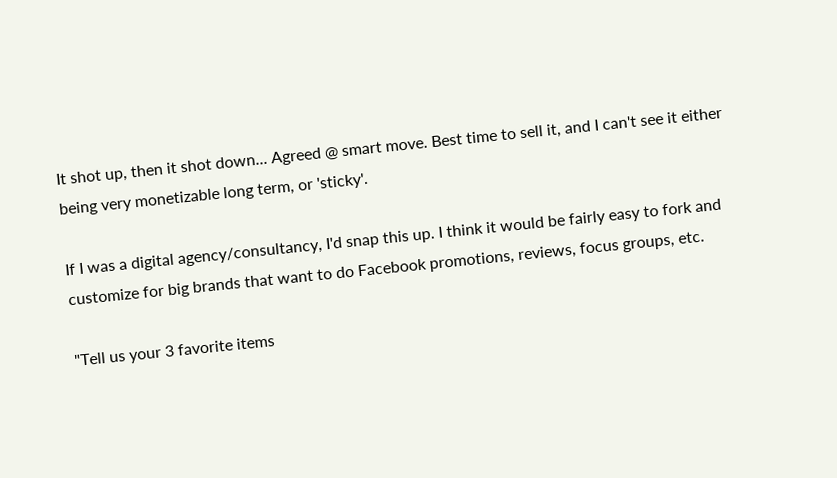It shot up, then it shot down... Agreed @ smart move. Best time to sell it, and I can't see it either being very monetizable long term, or 'sticky'.

If I was a digital agency/consultancy, I'd snap this up. I think it would be fairly easy to fork and customize for big brands that want to do Facebook promotions, reviews, focus groups, etc.

"Tell us your 3 favorite items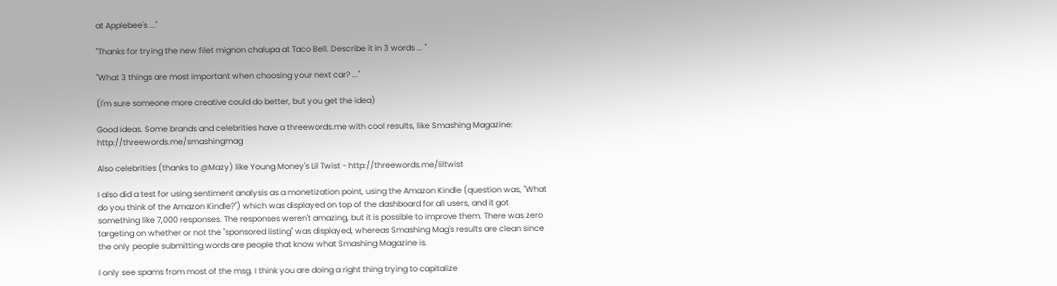at Applebee's ..."

"Thanks for trying the new filet mignon chalupa at Taco Bell. Describe it in 3 words ... "

"What 3 things are most important when choosing your next car? ..."

(I'm sure someone more creative could do better, but you get the idea)

Good ideas. Some brands and celebrities have a threewords.me with cool results, like Smashing Magazine: http://threewords.me/smashingmag

Also celebrities (thanks to @Mazy) like Young Money's Lil Twist - http://threewords.me/liltwist

I also did a test for using sentiment analysis as a monetization point, using the Amazon Kindle (question was, "What do you think of the Amazon Kindle?") which was displayed on top of the dashboard for all users, and it got something like 7,000 responses. The responses weren't amazing, but it is possible to improve them. There was zero targeting on whether or not the "sponsored listing" was displayed, whereas Smashing Mag's results are clean since the only people submitting words are people that know what Smashing Magazine is.

I only see spams from most of the msg. I think you are doing a right thing trying to capitalize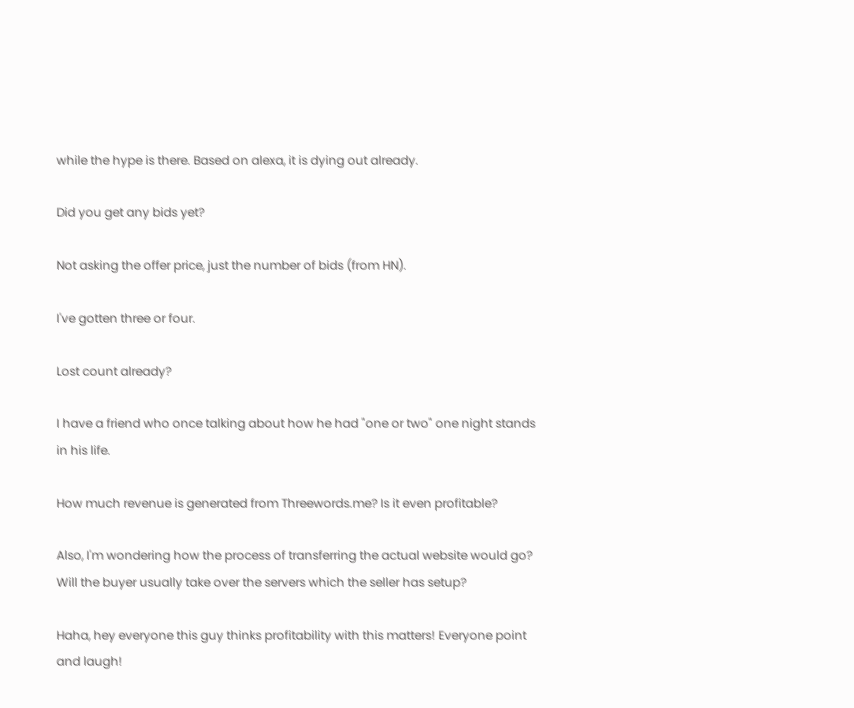while the hype is there. Based on alexa, it is dying out already.

Did you get any bids yet?

Not asking the offer price, just the number of bids (from HN).

I've gotten three or four.

Lost count already?

I have a friend who once talking about how he had "one or two" one night stands in his life.

How much revenue is generated from Threewords.me? Is it even profitable?

Also, I'm wondering how the process of transferring the actual website would go? Will the buyer usually take over the servers which the seller has setup?

Haha, hey everyone this guy thinks profitability with this matters! Everyone point and laugh!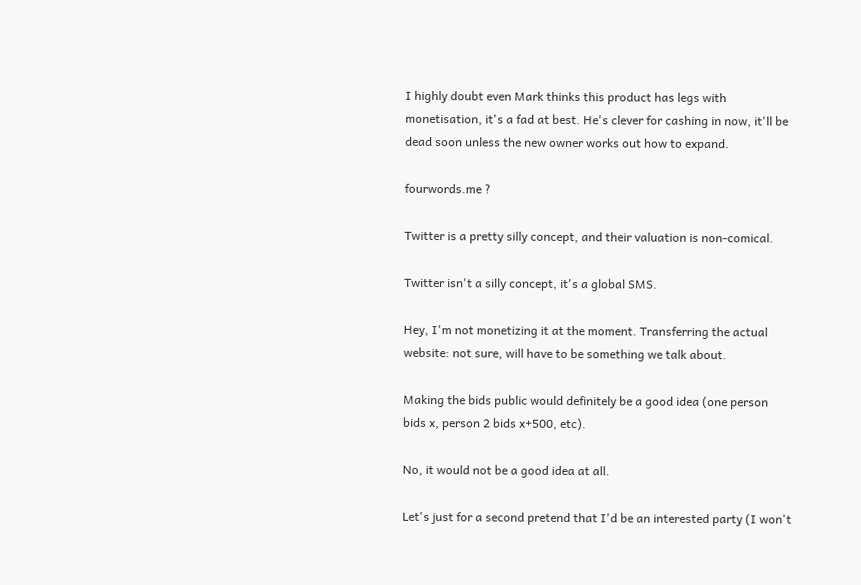I highly doubt even Mark thinks this product has legs with monetisation, it's a fad at best. He's clever for cashing in now, it'll be dead soon unless the new owner works out how to expand.

fourwords.me ?

Twitter is a pretty silly concept, and their valuation is non-comical.

Twitter isn't a silly concept, it's a global SMS.

Hey, I'm not monetizing it at the moment. Transferring the actual website: not sure, will have to be something we talk about.

Making the bids public would definitely be a good idea (one person bids x, person 2 bids x+500, etc).

No, it would not be a good idea at all.

Let's just for a second pretend that I'd be an interested party (I won't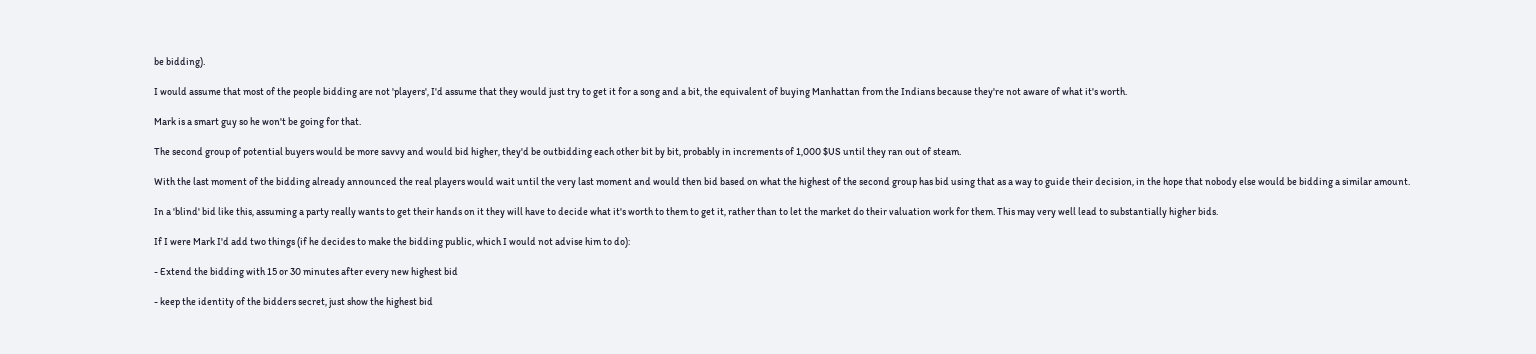be bidding).

I would assume that most of the people bidding are not 'players', I'd assume that they would just try to get it for a song and a bit, the equivalent of buying Manhattan from the Indians because they're not aware of what it's worth.

Mark is a smart guy so he won't be going for that.

The second group of potential buyers would be more savvy and would bid higher, they'd be outbidding each other bit by bit, probably in increments of 1,000 $US until they ran out of steam.

With the last moment of the bidding already announced the real players would wait until the very last moment and would then bid based on what the highest of the second group has bid using that as a way to guide their decision, in the hope that nobody else would be bidding a similar amount.

In a 'blind' bid like this, assuming a party really wants to get their hands on it they will have to decide what it's worth to them to get it, rather than to let the market do their valuation work for them. This may very well lead to substantially higher bids.

If I were Mark I'd add two things (if he decides to make the bidding public, which I would not advise him to do):

- Extend the bidding with 15 or 30 minutes after every new highest bid

- keep the identity of the bidders secret, just show the highest bid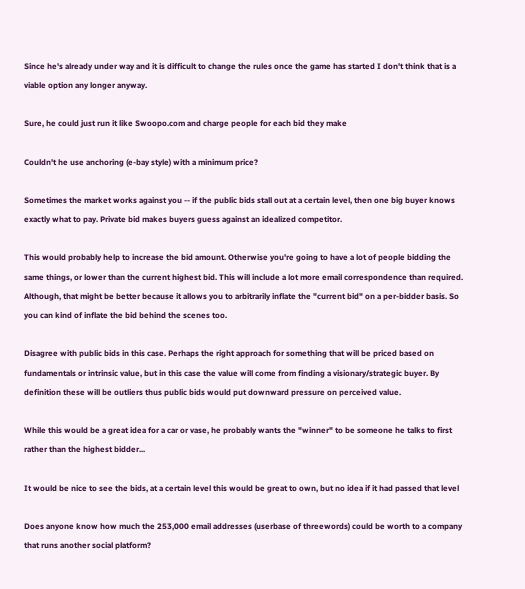Since he's already under way and it is difficult to change the rules once the game has started I don't think that is a viable option any longer anyway.

Sure, he could just run it like Swoopo.com and charge people for each bid they make

Couldn't he use anchoring (e-bay style) with a minimum price?

Sometimes the market works against you -- if the public bids stall out at a certain level, then one big buyer knows exactly what to pay. Private bid makes buyers guess against an idealized competitor.

This would probably help to increase the bid amount. Otherwise you're going to have a lot of people bidding the same things, or lower than the current highest bid. This will include a lot more email correspondence than required. Although, that might be better because it allows you to arbitrarily inflate the "current bid" on a per-bidder basis. So you can kind of inflate the bid behind the scenes too.

Disagree with public bids in this case. Perhaps the right approach for something that will be priced based on fundamentals or intrinsic value, but in this case the value will come from finding a visionary/strategic buyer. By definition these will be outliers thus public bids would put downward pressure on perceived value.

While this would be a great idea for a car or vase, he probably wants the "winner" to be someone he talks to first rather than the highest bidder...

It would be nice to see the bids, at a certain level this would be great to own, but no idea if it had passed that level

Does anyone know how much the 253,000 email addresses (userbase of threewords) could be worth to a company that runs another social platform?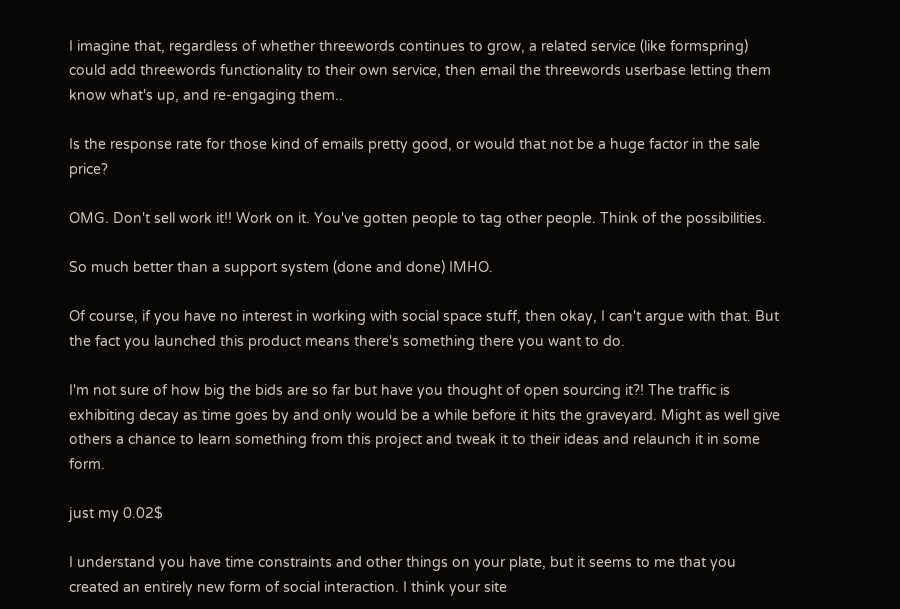I imagine that, regardless of whether threewords continues to grow, a related service (like formspring) could add threewords functionality to their own service, then email the threewords userbase letting them know what's up, and re-engaging them..

Is the response rate for those kind of emails pretty good, or would that not be a huge factor in the sale price?

OMG. Don't sell work it!! Work on it. You've gotten people to tag other people. Think of the possibilities.

So much better than a support system (done and done) IMHO.

Of course, if you have no interest in working with social space stuff, then okay, I can't argue with that. But the fact you launched this product means there's something there you want to do.

I'm not sure of how big the bids are so far but have you thought of open sourcing it?! The traffic is exhibiting decay as time goes by and only would be a while before it hits the graveyard. Might as well give others a chance to learn something from this project and tweak it to their ideas and relaunch it in some form.

just my 0.02$

I understand you have time constraints and other things on your plate, but it seems to me that you created an entirely new form of social interaction. I think your site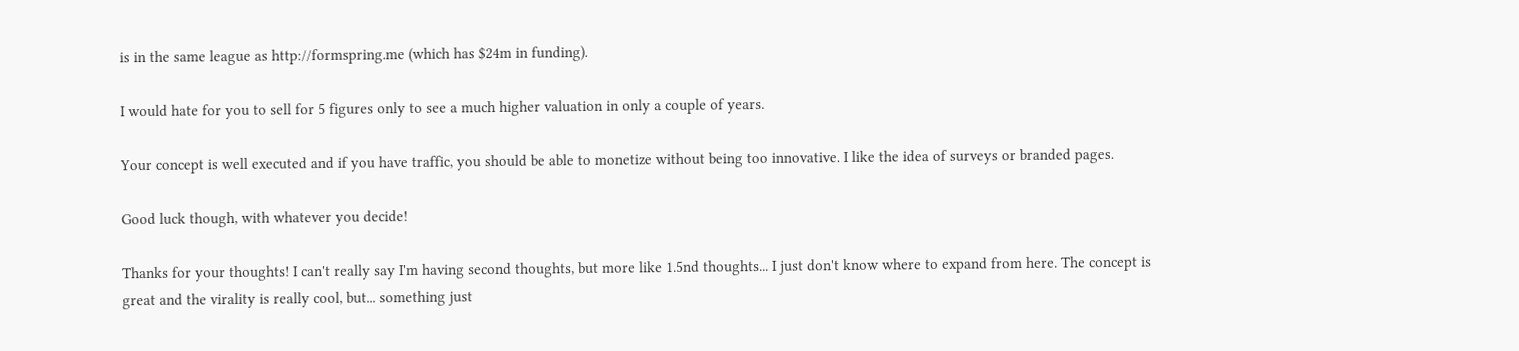is in the same league as http://formspring.me (which has $24m in funding).

I would hate for you to sell for 5 figures only to see a much higher valuation in only a couple of years.

Your concept is well executed and if you have traffic, you should be able to monetize without being too innovative. I like the idea of surveys or branded pages.

Good luck though, with whatever you decide!

Thanks for your thoughts! I can't really say I'm having second thoughts, but more like 1.5nd thoughts... I just don't know where to expand from here. The concept is great and the virality is really cool, but... something just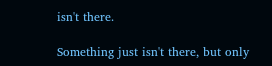isn't there.

Something just isn't there, but only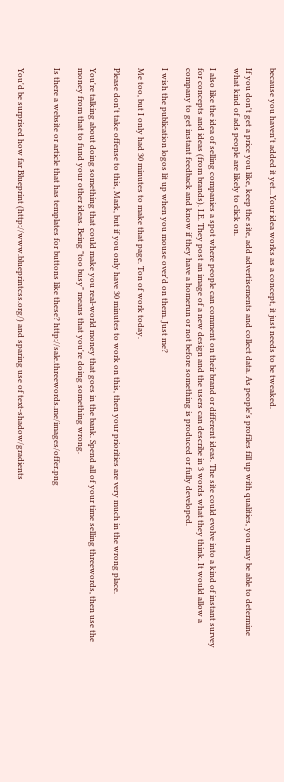because you haven't added it yet...Your idea works as a concept, it just needs to be tweaked.

If you don't get a price you like, keep the site, add advertisements and collect data. As people's profiles fill up with qualities, you may be able to determine what kind of ads people are likely to click on.

I also like the idea of selling companies a spot where people can comment on their brand or different ideas. The site could evolve into a kind of instant survey for concepts and ideas (from brands). I.E. They post an image of a new design and the users can describe in 3 words what they think. It would allow a company to get instant feedback and know if they have a homerun or not before something is produced or fully developed.

I wish the publication logos lit up when you mouse over'd on them. Just me?

Me too, but I only had 30 minutes to make that page. Ton of work today.

Please don't take offense to this, Mark, but if you only have 30 minutes to work on this, then your priorities are very much in the wrong place.

You're talking about doing something that could make you real-world money that goes in the bank. Spend all of your time selling threewords, then use the money from that to fund your other ideas. Being "too busy" means that you're doing something wrong.

Is there a website or article that has templates for buttons like these? http://sale.threewords.me/images/offer.png


You'd be surprised how far Blueprint (http://www.blueprintcss.org/) and sparing use of text-shadow/gradients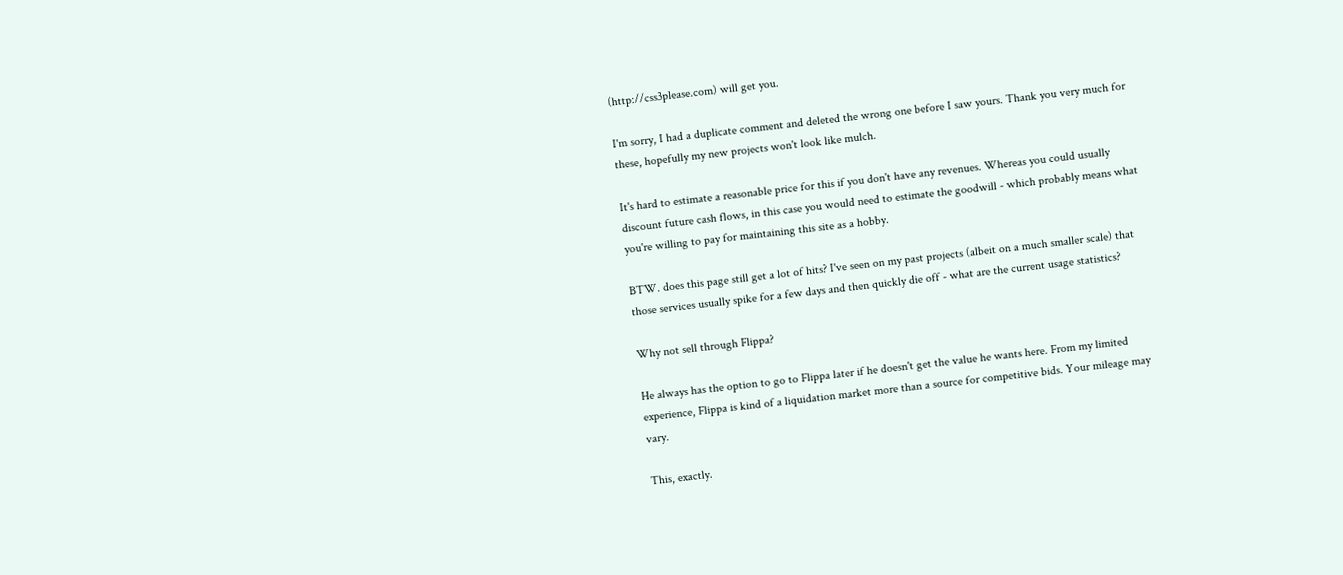(http://css3please.com) will get you.

I'm sorry, I had a duplicate comment and deleted the wrong one before I saw yours. Thank you very much for these, hopefully my new projects won't look like mulch.

It's hard to estimate a reasonable price for this if you don't have any revenues. Whereas you could usually discount future cash flows, in this case you would need to estimate the goodwill - which probably means what you're willing to pay for maintaining this site as a hobby.

BTW. does this page still get a lot of hits? I've seen on my past projects (albeit on a much smaller scale) that those services usually spike for a few days and then quickly die off - what are the current usage statistics?

Why not sell through Flippa?

He always has the option to go to Flippa later if he doesn't get the value he wants here. From my limited experience, Flippa is kind of a liquidation market more than a source for competitive bids. Your mileage may vary.

This, exactly.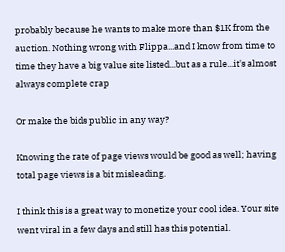probably because he wants to make more than $1K from the auction. Nothing wrong with Flippa...and I know from time to time they have a big value site listed...but as a rule...it's almost always complete crap

Or make the bids public in any way?

Knowing the rate of page views would be good as well; having total page views is a bit misleading.

I think this is a great way to monetize your cool idea. Your site went viral in a few days and still has this potential.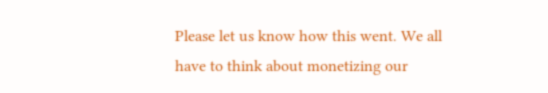Please let us know how this went. We all have to think about monetizing our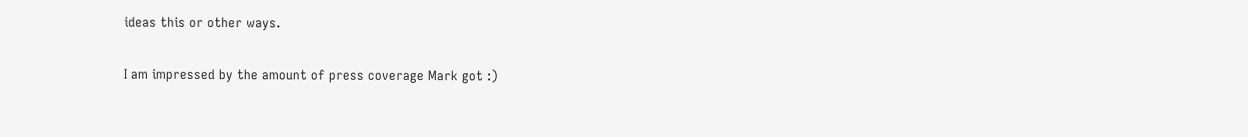ideas this or other ways.

I am impressed by the amount of press coverage Mark got :)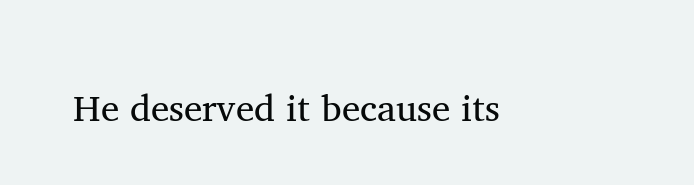He deserved it because its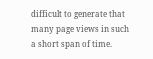difficult to generate that many page views in such a short span of time.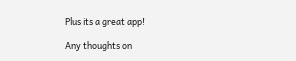Plus its a great app!

Any thoughts on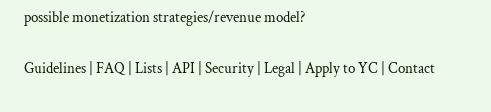possible monetization strategies/revenue model?

Guidelines | FAQ | Lists | API | Security | Legal | Apply to YC | Contact